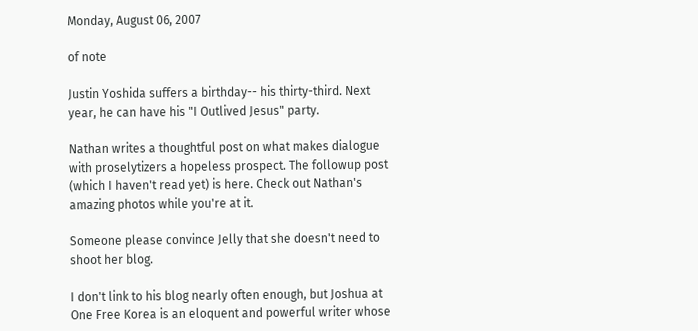Monday, August 06, 2007

of note

Justin Yoshida suffers a birthday-- his thirty-third. Next year, he can have his "I Outlived Jesus" party.

Nathan writes a thoughtful post on what makes dialogue with proselytizers a hopeless prospect. The followup post (which I haven't read yet) is here. Check out Nathan's amazing photos while you're at it.

Someone please convince Jelly that she doesn't need to shoot her blog.

I don't link to his blog nearly often enough, but Joshua at One Free Korea is an eloquent and powerful writer whose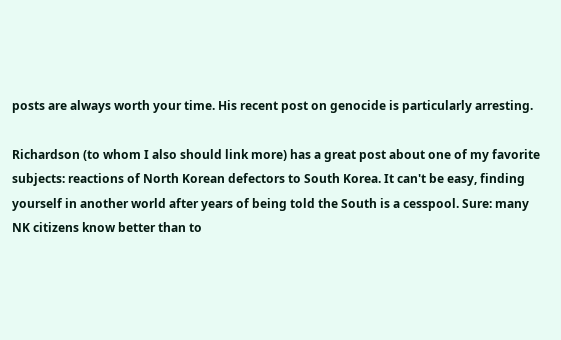posts are always worth your time. His recent post on genocide is particularly arresting.

Richardson (to whom I also should link more) has a great post about one of my favorite subjects: reactions of North Korean defectors to South Korea. It can't be easy, finding yourself in another world after years of being told the South is a cesspool. Sure: many NK citizens know better than to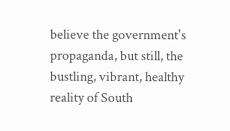believe the government's propaganda, but still, the bustling, vibrant, healthy reality of South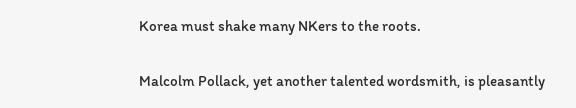Korea must shake many NKers to the roots.

Malcolm Pollack, yet another talented wordsmith, is pleasantly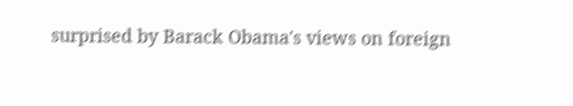surprised by Barack Obama's views on foreign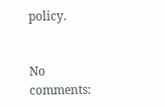policy.


No comments: